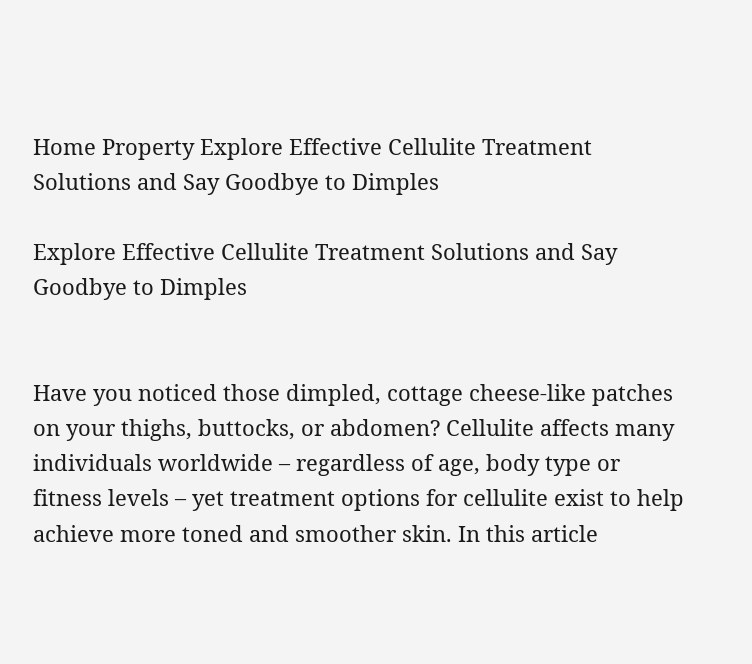Home Property Explore Effective Cellulite Treatment Solutions and Say Goodbye to Dimples

Explore Effective Cellulite Treatment Solutions and Say Goodbye to Dimples


Have you noticed those dimpled, cottage cheese-like patches on your thighs, buttocks, or abdomen? Cellulite affects many individuals worldwide – regardless of age, body type or fitness levels – yet treatment options for cellulite exist to help achieve more toned and smoother skin. In this article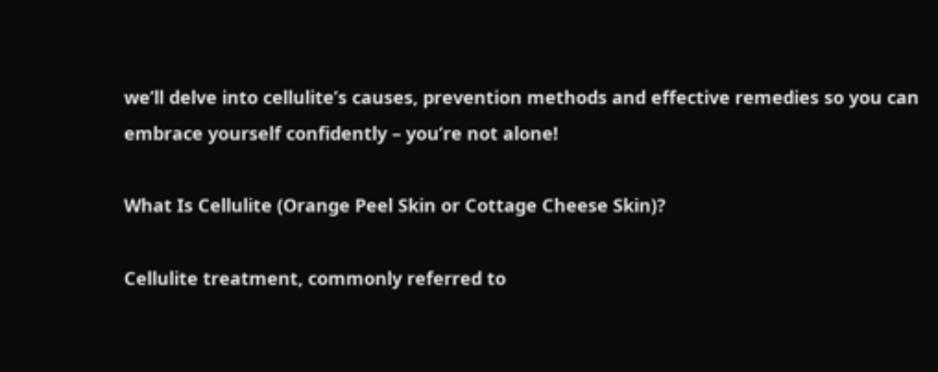we’ll delve into cellulite’s causes, prevention methods and effective remedies so you can embrace yourself confidently – you’re not alone!

What Is Cellulite (Orange Peel Skin or Cottage Cheese Skin)?

Cellulite treatment, commonly referred to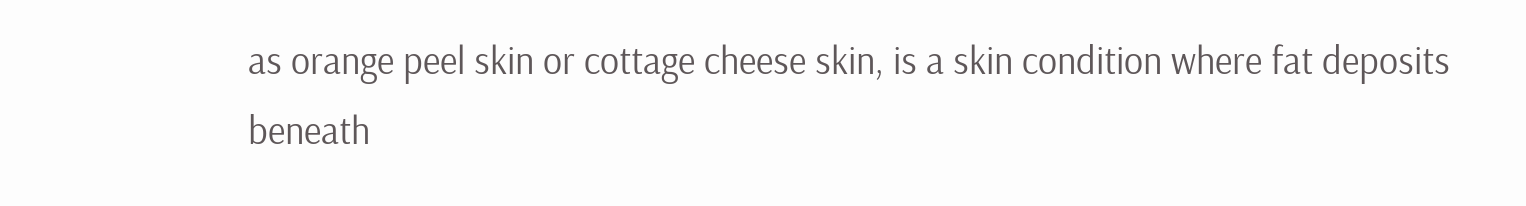as orange peel skin or cottage cheese skin, is a skin condition where fat deposits beneath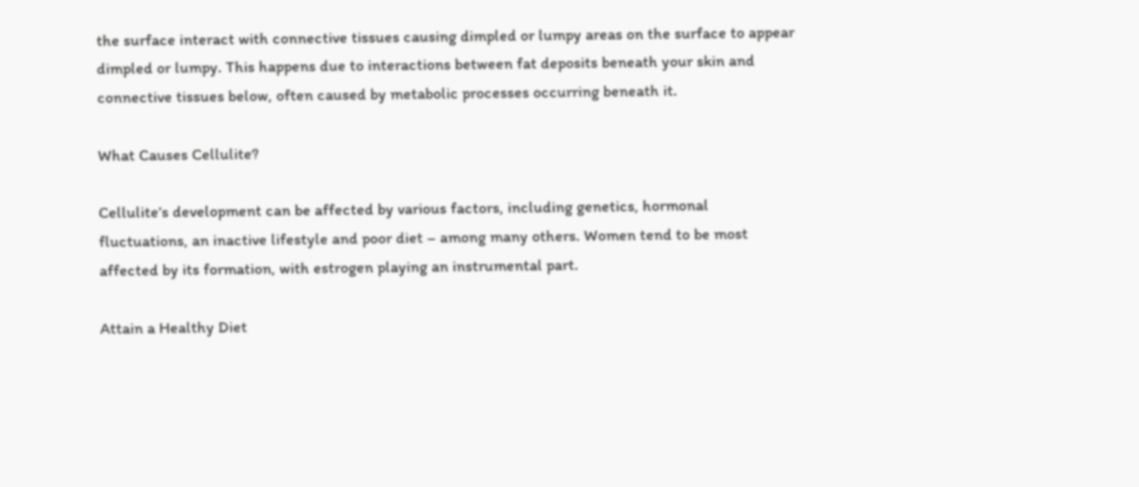the surface interact with connective tissues causing dimpled or lumpy areas on the surface to appear dimpled or lumpy. This happens due to interactions between fat deposits beneath your skin and connective tissues below, often caused by metabolic processes occurring beneath it.

What Causes Cellulite?

Cellulite’s development can be affected by various factors, including genetics, hormonal fluctuations, an inactive lifestyle and poor diet – among many others. Women tend to be most affected by its formation, with estrogen playing an instrumental part.

Attain a Healthy Diet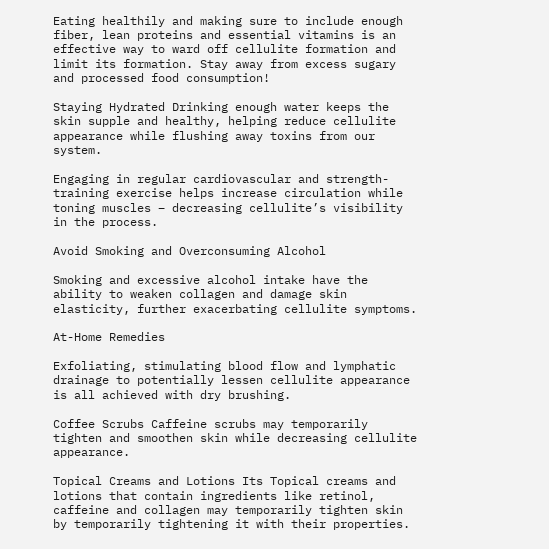Eating healthily and making sure to include enough fiber, lean proteins and essential vitamins is an effective way to ward off cellulite formation and limit its formation. Stay away from excess sugary and processed food consumption!

Staying Hydrated Drinking enough water keeps the skin supple and healthy, helping reduce cellulite appearance while flushing away toxins from our system.

Engaging in regular cardiovascular and strength-training exercise helps increase circulation while toning muscles – decreasing cellulite’s visibility in the process.

Avoid Smoking and Overconsuming Alcohol

Smoking and excessive alcohol intake have the ability to weaken collagen and damage skin elasticity, further exacerbating cellulite symptoms.

At-Home Remedies

Exfoliating, stimulating blood flow and lymphatic drainage to potentially lessen cellulite appearance is all achieved with dry brushing.

Coffee Scrubs Caffeine scrubs may temporarily tighten and smoothen skin while decreasing cellulite appearance.

Topical Creams and Lotions Its Topical creams and lotions that contain ingredients like retinol, caffeine and collagen may temporarily tighten skin by temporarily tightening it with their properties.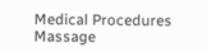Medical Procedures Massage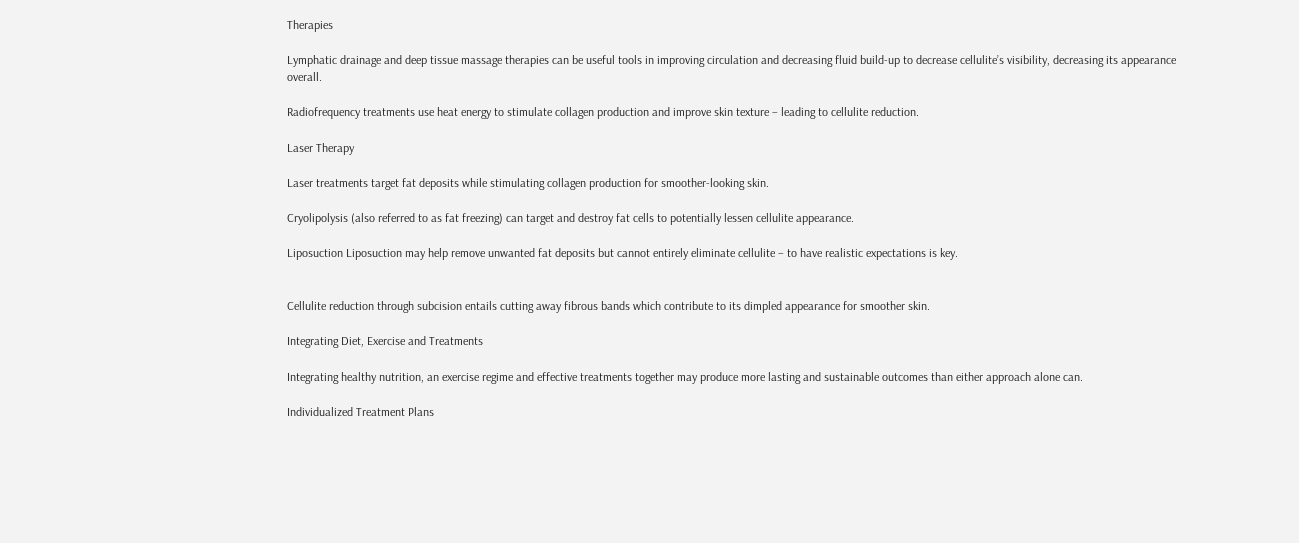Therapies

Lymphatic drainage and deep tissue massage therapies can be useful tools in improving circulation and decreasing fluid build-up to decrease cellulite’s visibility, decreasing its appearance overall.

Radiofrequency treatments use heat energy to stimulate collagen production and improve skin texture – leading to cellulite reduction.

Laser Therapy

Laser treatments target fat deposits while stimulating collagen production for smoother-looking skin.

Cryolipolysis (also referred to as fat freezing) can target and destroy fat cells to potentially lessen cellulite appearance.

Liposuction Liposuction may help remove unwanted fat deposits but cannot entirely eliminate cellulite – to have realistic expectations is key.


Cellulite reduction through subcision entails cutting away fibrous bands which contribute to its dimpled appearance for smoother skin.

Integrating Diet, Exercise and Treatments

Integrating healthy nutrition, an exercise regime and effective treatments together may produce more lasting and sustainable outcomes than either approach alone can.

Individualized Treatment Plans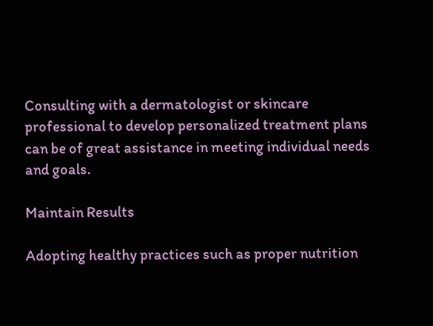Consulting with a dermatologist or skincare professional to develop personalized treatment plans can be of great assistance in meeting individual needs and goals.

Maintain Results

Adopting healthy practices such as proper nutrition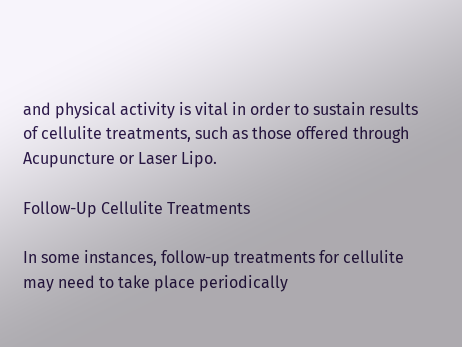and physical activity is vital in order to sustain results of cellulite treatments, such as those offered through Acupuncture or Laser Lipo.

Follow-Up Cellulite Treatments

In some instances, follow-up treatments for cellulite may need to take place periodically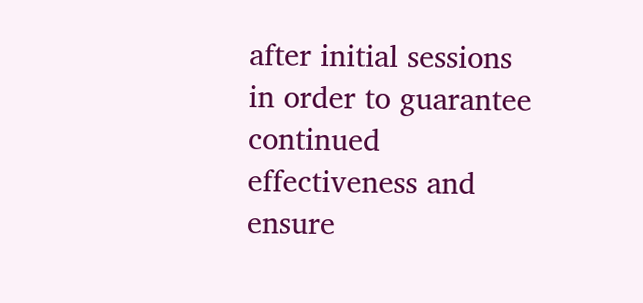after initial sessions in order to guarantee continued effectiveness and ensure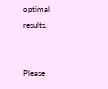optimal results.


Please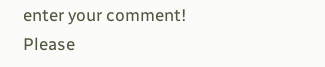enter your comment!
Please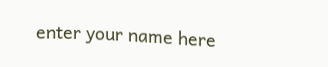enter your name here